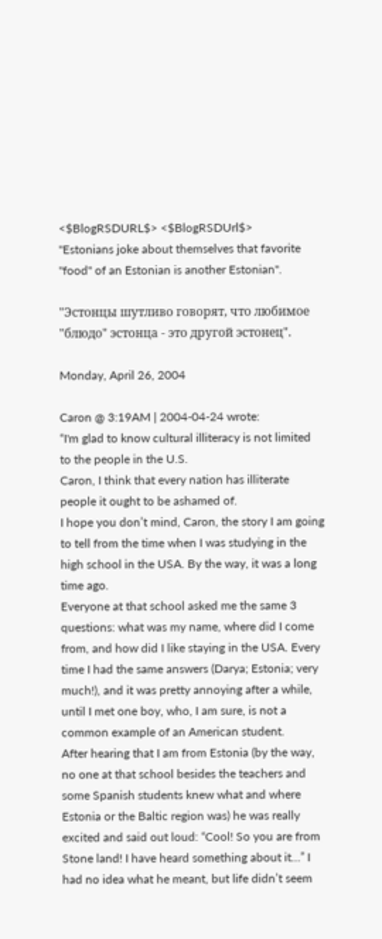<$BlogRSDURL$> <$BlogRSDUrl$>
"Estonians joke about themselves that favorite "food" of an Estonian is another Estonian".

"Эстонцы шутливо говорят, что любимое "блюдо" эстонца - это другой эстонец".

Monday, April 26, 2004

Caron @ 3:19AM | 2004-04-24 wrote:
“I'm glad to know cultural illiteracy is not limited to the people in the U.S.
Caron, I think that every nation has illiterate people it ought to be ashamed of.
I hope you don’t mind, Caron, the story I am going to tell from the time when I was studying in the high school in the USA. By the way, it was a long time ago.
Everyone at that school asked me the same 3 questions: what was my name, where did I come from, and how did I like staying in the USA. Every time I had the same answers (Darya; Estonia; very much!), and it was pretty annoying after a while, until I met one boy, who, I am sure, is not a common example of an American student.
After hearing that I am from Estonia (by the way, no one at that school besides the teachers and some Spanish students knew what and where Estonia or the Baltic region was) he was really excited and said out loud: “Cool! So you are from Stone land! I have heard something about it…” I had no idea what he meant, but life didn’t seem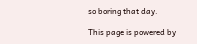so boring that day.

This page is powered by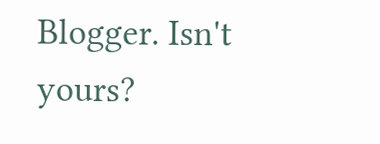Blogger. Isn't yours?